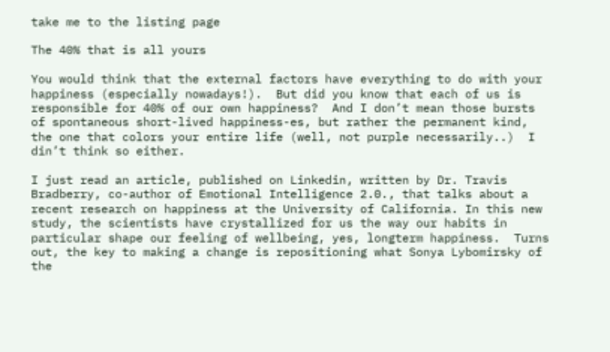take me to the listing page

The 40% that is all yours

You would think that the external factors have everything to do with your happiness (especially nowadays!).  But did you know that each of us is responsible for 40% of our own happiness?  And I don’t mean those bursts of spontaneous short-lived happiness-es, but rather the permanent kind, the one that colors your entire life (well, not purple necessarily..)  I din’t think so either.

I just read an article, published on Linkedin, written by Dr. Travis Bradberry, co-author of Emotional Intelligence 2.0., that talks about a recent research on happiness at the University of California. In this new study, the scientists have crystallized for us the way our habits in particular shape our feeling of wellbeing, yes, longterm happiness.  Turns out, the key to making a change is repositioning what Sonya Lybomirsky of the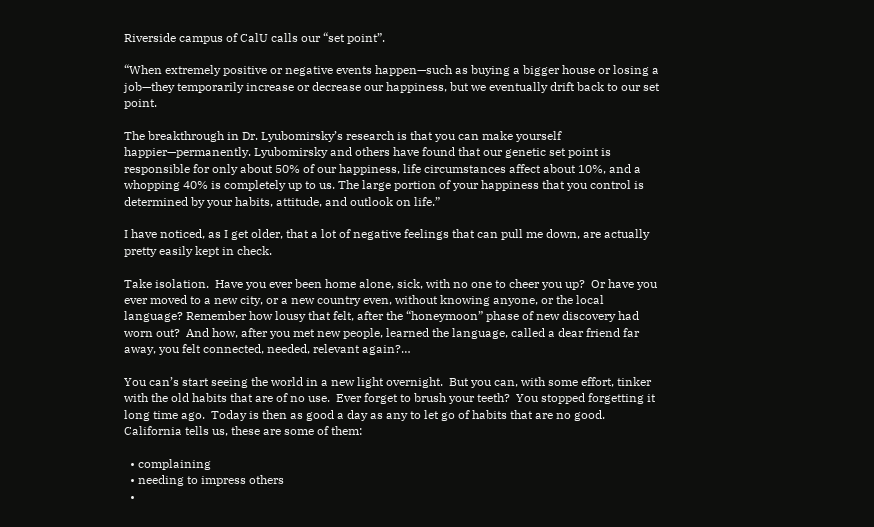Riverside campus of CalU calls our “set point”.

“When extremely positive or negative events happen—such as buying a bigger house or losing a job—they temporarily increase or decrease our happiness, but we eventually drift back to our set point.

The breakthrough in Dr. Lyubomirsky’s research is that you can make yourself happier—permanently. Lyubomirsky and others have found that our genetic set point is responsible for only about 50% of our happiness, life circumstances affect about 10%, and a whopping 40% is completely up to us. The large portion of your happiness that you control is determined by your habits, attitude, and outlook on life.”

I have noticed, as I get older, that a lot of negative feelings that can pull me down, are actually pretty easily kept in check.

Take isolation.  Have you ever been home alone, sick, with no one to cheer you up?  Or have you ever moved to a new city, or a new country even, without knowing anyone, or the local language? Remember how lousy that felt, after the “honeymoon” phase of new discovery had worn out?  And how, after you met new people, learned the language, called a dear friend far away, you felt connected, needed, relevant again?…

You can’s start seeing the world in a new light overnight.  But you can, with some effort, tinker with the old habits that are of no use.  Ever forget to brush your teeth?  You stopped forgetting it long time ago.  Today is then as good a day as any to let go of habits that are no good. California tells us, these are some of them:

  • complaining
  • needing to impress others
  •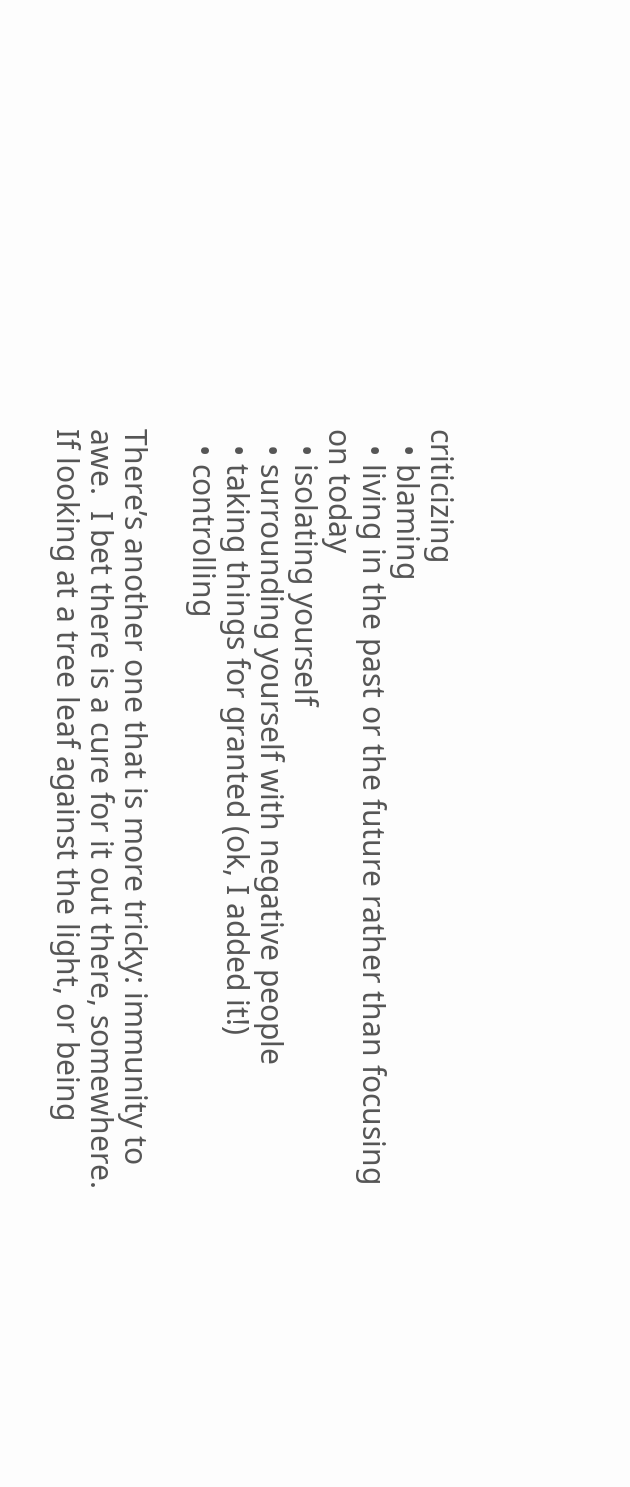criticizing
  • blaming
  • living in the past or the future rather than focusing on today
  • isolating yourself
  • surrounding yourself with negative people
  • taking things for granted (ok, I added it!)
  • controlling

There’s another one that is more tricky: immunity to awe.  I bet there is a cure for it out there, somewhere.  If looking at a tree leaf against the light, or being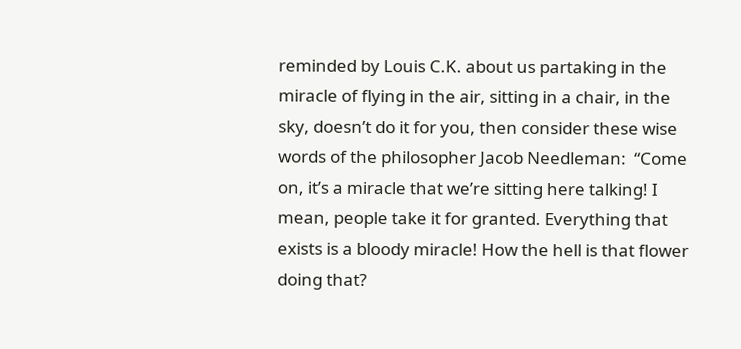reminded by Louis C.K. about us partaking in the miracle of flying in the air, sitting in a chair, in the sky, doesn’t do it for you, then consider these wise words of the philosopher Jacob Needleman:  “Come on, it’s a miracle that we’re sitting here talking! I mean, people take it for granted. Everything that exists is a bloody miracle! How the hell is that flower doing that?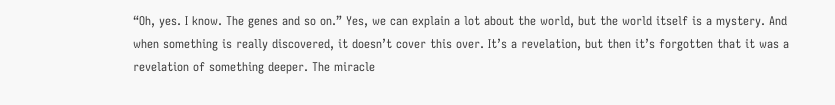“Oh, yes. I know. The genes and so on.” Yes, we can explain a lot about the world, but the world itself is a mystery. And when something is really discovered, it doesn’t cover this over. It’s a revelation, but then it’s forgotten that it was a revelation of something deeper. The miracle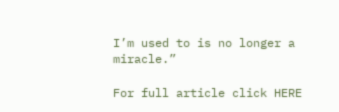I’m used to is no longer a miracle.”

For full article click HERE